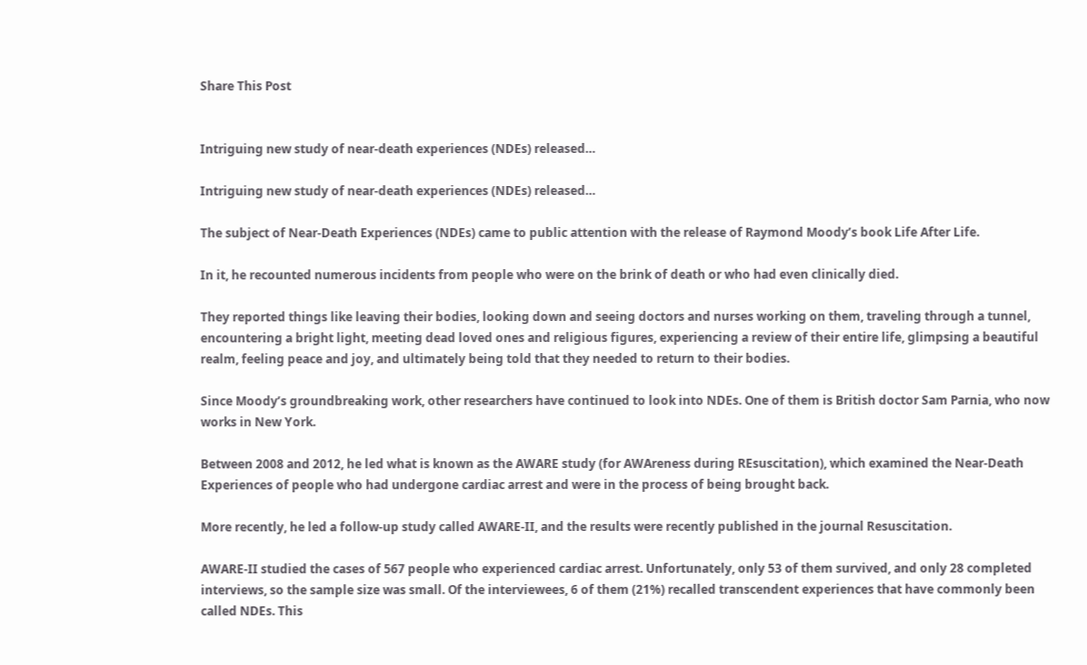Share This Post


Intriguing new study of near-death experiences (NDEs) released…

Intriguing new study of near-death experiences (NDEs) released…

The subject of Near-Death Experiences (NDEs) came to public attention with the release of Raymond Moody’s book Life After Life.

In it, he recounted numerous incidents from people who were on the brink of death or who had even clinically died.

They reported things like leaving their bodies, looking down and seeing doctors and nurses working on them, traveling through a tunnel, encountering a bright light, meeting dead loved ones and religious figures, experiencing a review of their entire life, glimpsing a beautiful realm, feeling peace and joy, and ultimately being told that they needed to return to their bodies.

Since Moody’s groundbreaking work, other researchers have continued to look into NDEs. One of them is British doctor Sam Parnia, who now works in New York.

Between 2008 and 2012, he led what is known as the AWARE study (for AWAreness during REsuscitation), which examined the Near-Death Experiences of people who had undergone cardiac arrest and were in the process of being brought back.

More recently, he led a follow-up study called AWARE-II, and the results were recently published in the journal Resuscitation.

AWARE-II studied the cases of 567 people who experienced cardiac arrest. Unfortunately, only 53 of them survived, and only 28 completed interviews, so the sample size was small. Of the interviewees, 6 of them (21%) recalled transcendent experiences that have commonly been called NDEs. This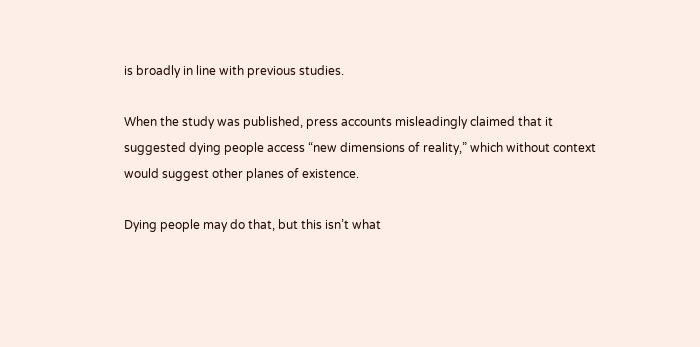is broadly in line with previous studies.

When the study was published, press accounts misleadingly claimed that it suggested dying people access “new dimensions of reality,” which without context would suggest other planes of existence.

Dying people may do that, but this isn’t what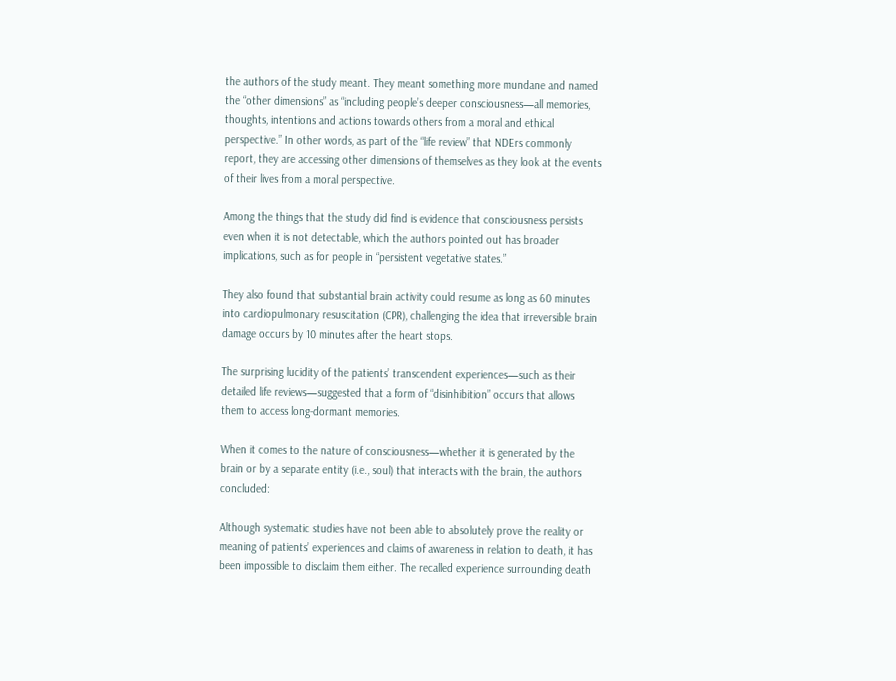the authors of the study meant. They meant something more mundane and named the “other dimensions” as “including people’s deeper consciousness—all memories, thoughts, intentions and actions towards others from a moral and ethical perspective.” In other words, as part of the “life review” that NDErs commonly report, they are accessing other dimensions of themselves as they look at the events of their lives from a moral perspective.

Among the things that the study did find is evidence that consciousness persists even when it is not detectable, which the authors pointed out has broader implications, such as for people in “persistent vegetative states.”

They also found that substantial brain activity could resume as long as 60 minutes into cardiopulmonary resuscitation (CPR), challenging the idea that irreversible brain damage occurs by 10 minutes after the heart stops.

The surprising lucidity of the patients’ transcendent experiences—such as their detailed life reviews—suggested that a form of “disinhibition” occurs that allows them to access long-dormant memories.

When it comes to the nature of consciousness—whether it is generated by the brain or by a separate entity (i.e., soul) that interacts with the brain, the authors concluded:

Although systematic studies have not been able to absolutely prove the reality or meaning of patients’ experiences and claims of awareness in relation to death, it has been impossible to disclaim them either. The recalled experience surrounding death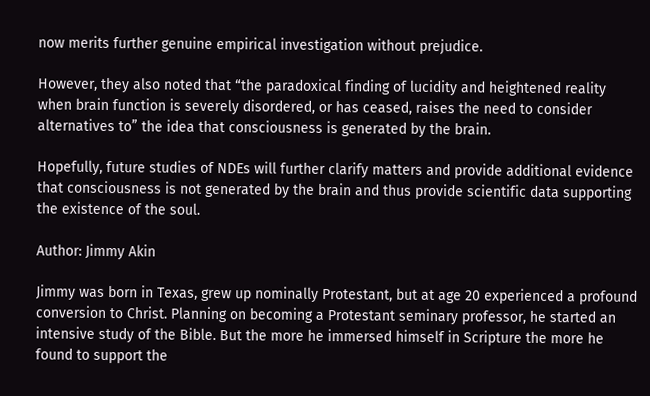now merits further genuine empirical investigation without prejudice.

However, they also noted that “the paradoxical finding of lucidity and heightened reality when brain function is severely disordered, or has ceased, raises the need to consider alternatives to” the idea that consciousness is generated by the brain.

Hopefully, future studies of NDEs will further clarify matters and provide additional evidence that consciousness is not generated by the brain and thus provide scientific data supporting the existence of the soul.

Author: Jimmy Akin

Jimmy was born in Texas, grew up nominally Protestant, but at age 20 experienced a profound conversion to Christ. Planning on becoming a Protestant seminary professor, he started an intensive study of the Bible. But the more he immersed himself in Scripture the more he found to support the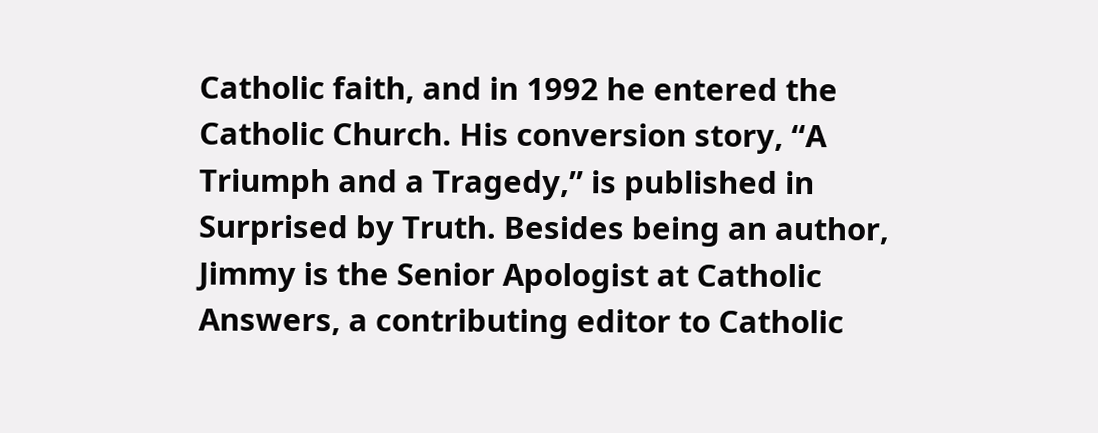Catholic faith, and in 1992 he entered the Catholic Church. His conversion story, “A Triumph and a Tragedy,” is published in Surprised by Truth. Besides being an author, Jimmy is the Senior Apologist at Catholic Answers, a contributing editor to Catholic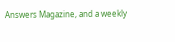Answers Magazine, and a weekly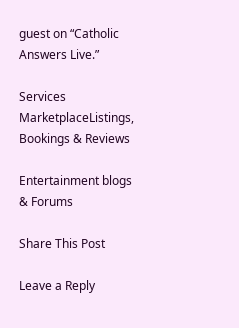guest on “Catholic Answers Live.”

Services MarketplaceListings, Bookings & Reviews

Entertainment blogs & Forums

Share This Post

Leave a Reply